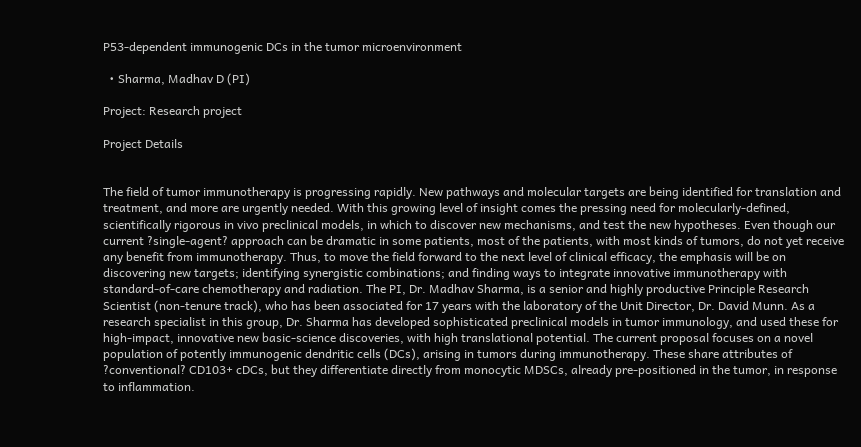P53-dependent immunogenic DCs in the tumor microenvironment

  • Sharma, Madhav D (PI)

Project: Research project

Project Details


The field of tumor immunotherapy is progressing rapidly. New pathways and molecular targets are being identified for translation and treatment, and more are urgently needed. With this growing level of insight comes the pressing need for molecularly-defined, scientifically rigorous in vivo preclinical models, in which to discover new mechanisms, and test the new hypotheses. Even though our current ?single-agent? approach can be dramatic in some patients, most of the patients, with most kinds of tumors, do not yet receive any benefit from immunotherapy. Thus, to move the field forward to the next level of clinical efficacy, the emphasis will be on discovering new targets; identifying synergistic combinations; and finding ways to integrate innovative immunotherapy with standard-of-care chemotherapy and radiation. The PI, Dr. Madhav Sharma, is a senior and highly productive Principle Research Scientist (non-tenure track), who has been associated for 17 years with the laboratory of the Unit Director, Dr. David Munn. As a research specialist in this group, Dr. Sharma has developed sophisticated preclinical models in tumor immunology, and used these for high-impact, innovative new basic-science discoveries, with high translational potential. The current proposal focuses on a novel population of potently immunogenic dendritic cells (DCs), arising in tumors during immunotherapy. These share attributes of ?conventional? CD103+ cDCs, but they differentiate directly from monocytic MDSCs, already pre-positioned in the tumor, in response to inflammation.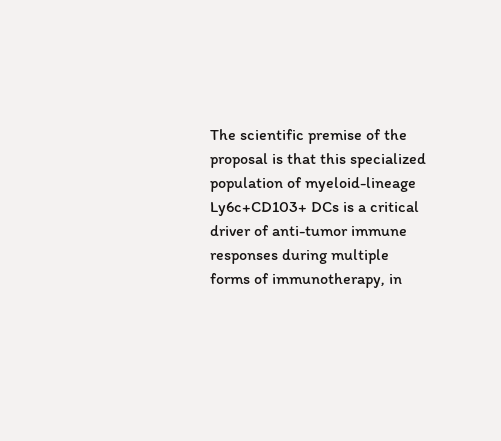The scientific premise of the proposal is that this specialized population of myeloid-lineage Ly6c+CD103+ DCs is a critical driver of anti-tumor immune responses during multiple forms of immunotherapy, in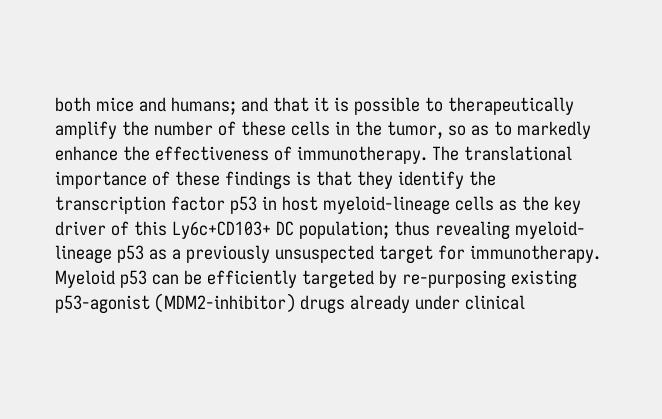both mice and humans; and that it is possible to therapeutically amplify the number of these cells in the tumor, so as to markedly enhance the effectiveness of immunotherapy. The translational importance of these findings is that they identify the transcription factor p53 in host myeloid-lineage cells as the key driver of this Ly6c+CD103+ DC population; thus revealing myeloid-lineage p53 as a previously unsuspected target for immunotherapy. Myeloid p53 can be efficiently targeted by re-purposing existing p53-agonist (MDM2-inhibitor) drugs already under clinical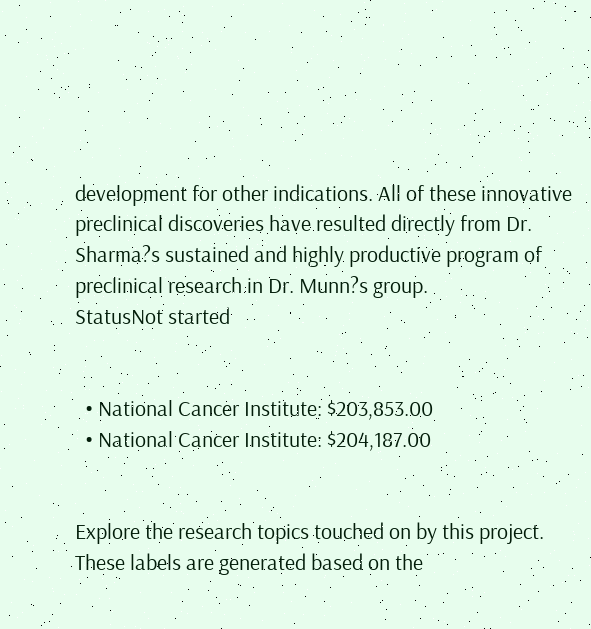development for other indications. All of these innovative preclinical discoveries have resulted directly from Dr. Sharma?s sustained and highly productive program of preclinical research in Dr. Munn?s group.
StatusNot started


  • National Cancer Institute: $203,853.00
  • National Cancer Institute: $204,187.00


Explore the research topics touched on by this project. These labels are generated based on the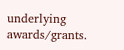underlying awards/grants.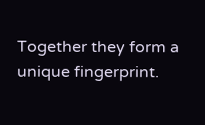Together they form a unique fingerprint.